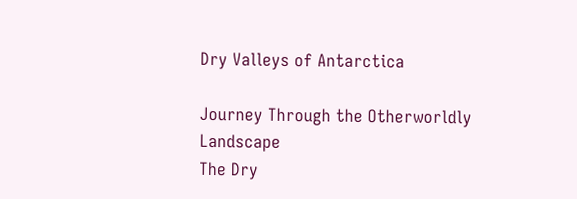Dry Valleys of Antarctica

Journey Through the Otherworldly Landscape
The Dry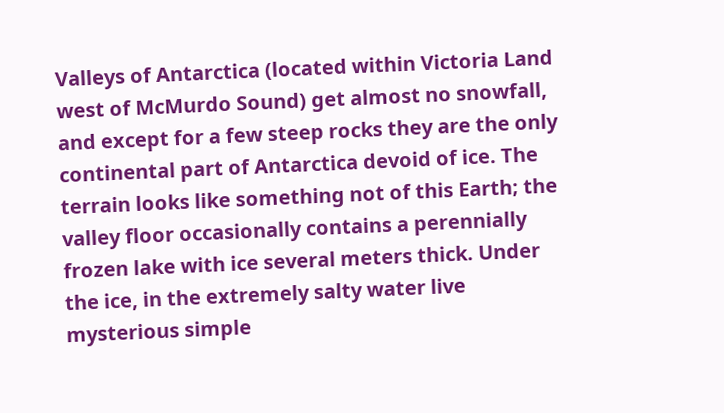Valleys of Antarctica (located within Victoria Land west of McMurdo Sound) get almost no snowfall, and except for a few steep rocks they are the only continental part of Antarctica devoid of ice. The terrain looks like something not of this Earth; the valley floor occasionally contains a perennially frozen lake with ice several meters thick. Under the ice, in the extremely salty water live mysterious simple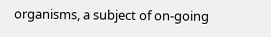organisms, a subject of on-going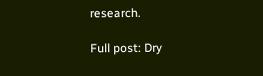research.

Full post: Dry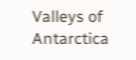Valleys of Antarctica